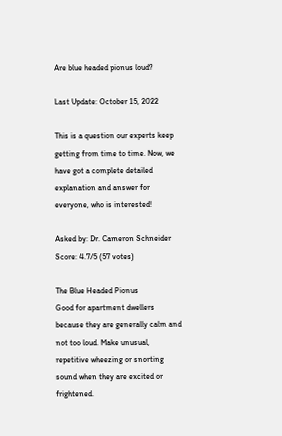Are blue headed pionus loud?

Last Update: October 15, 2022

This is a question our experts keep getting from time to time. Now, we have got a complete detailed explanation and answer for everyone, who is interested!

Asked by: Dr. Cameron Schneider
Score: 4.7/5 (57 votes)

The Blue Headed Pionus
Good for apartment dwellers because they are generally calm and not too loud. Make unusual, repetitive wheezing or snorting sound when they are excited or frightened.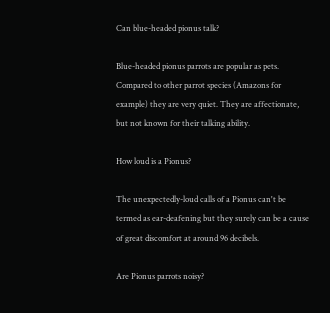Can blue-headed pionus talk?

Blue-headed pionus parrots are popular as pets. Compared to other parrot species (Amazons for example) they are very quiet. They are affectionate, but not known for their talking ability.

How loud is a Pionus?

The unexpectedly-loud calls of a Pionus can't be termed as ear-deafening but they surely can be a cause of great discomfort at around 96 decibels.

Are Pionus parrots noisy?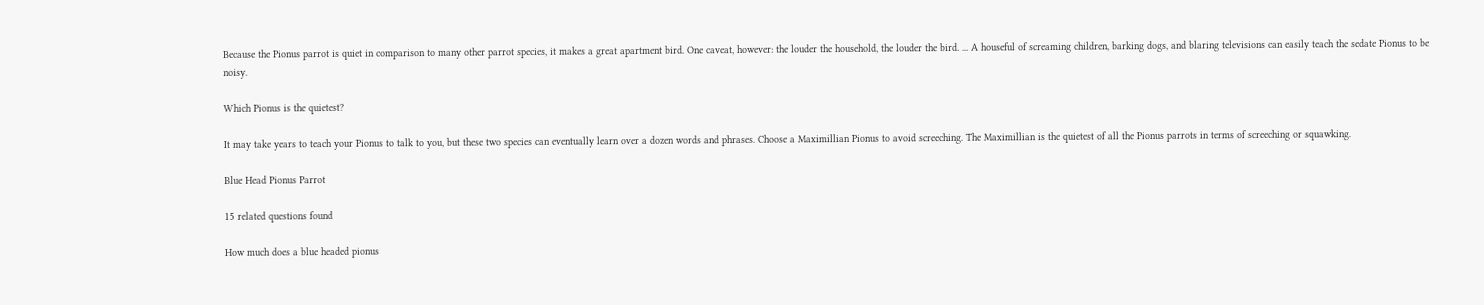Because the Pionus parrot is quiet in comparison to many other parrot species, it makes a great apartment bird. One caveat, however: the louder the household, the louder the bird. ... A houseful of screaming children, barking dogs, and blaring televisions can easily teach the sedate Pionus to be noisy.

Which Pionus is the quietest?

It may take years to teach your Pionus to talk to you, but these two species can eventually learn over a dozen words and phrases. Choose a Maximillian Pionus to avoid screeching. The Maximillian is the quietest of all the Pionus parrots in terms of screeching or squawking.

Blue Head Pionus Parrot

15 related questions found

How much does a blue headed pionus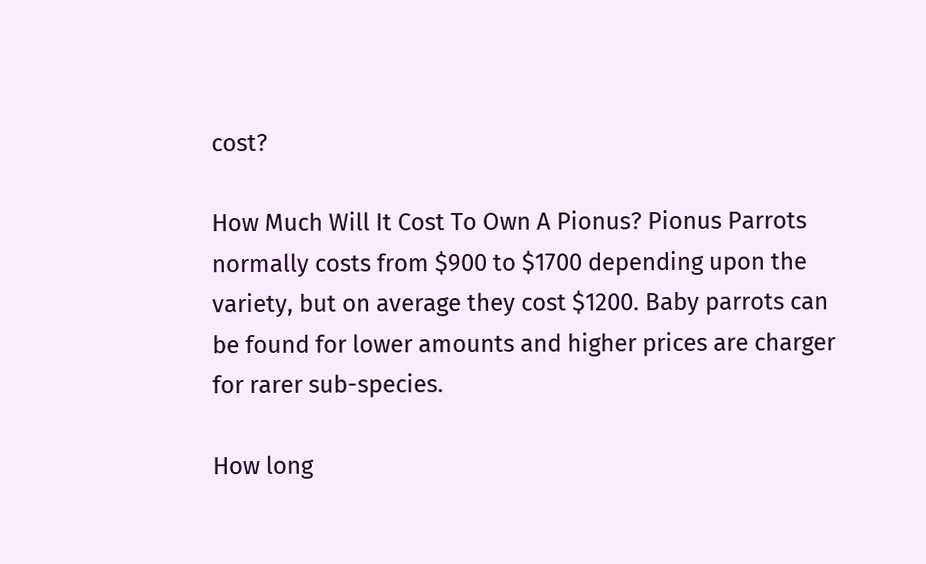cost?

How Much Will It Cost To Own A Pionus? Pionus Parrots normally costs from $900 to $1700 depending upon the variety, but on average they cost $1200. Baby parrots can be found for lower amounts and higher prices are charger for rarer sub-species.

How long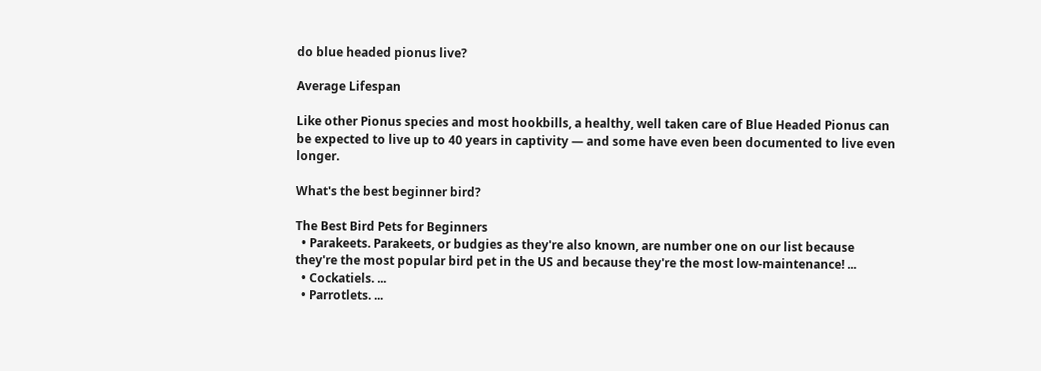do blue headed pionus live?

Average Lifespan

Like other Pionus species and most hookbills, a healthy, well taken care of Blue Headed Pionus can be expected to live up to 40 years in captivity — and some have even been documented to live even longer.

What's the best beginner bird?

The Best Bird Pets for Beginners
  • Parakeets. Parakeets, or budgies as they're also known, are number one on our list because they're the most popular bird pet in the US and because they're the most low-maintenance! ...
  • Cockatiels. ...
  • Parrotlets. ...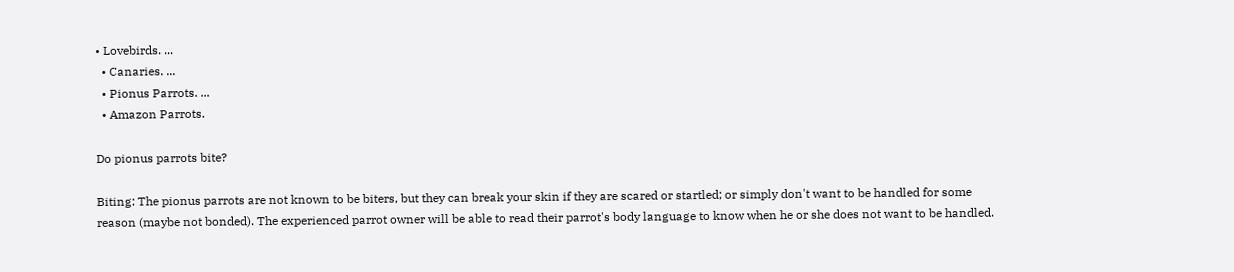• Lovebirds. ...
  • Canaries. ...
  • Pionus Parrots. ...
  • Amazon Parrots.

Do pionus parrots bite?

Biting: The pionus parrots are not known to be biters, but they can break your skin if they are scared or startled; or simply don't want to be handled for some reason (maybe not bonded). The experienced parrot owner will be able to read their parrot's body language to know when he or she does not want to be handled.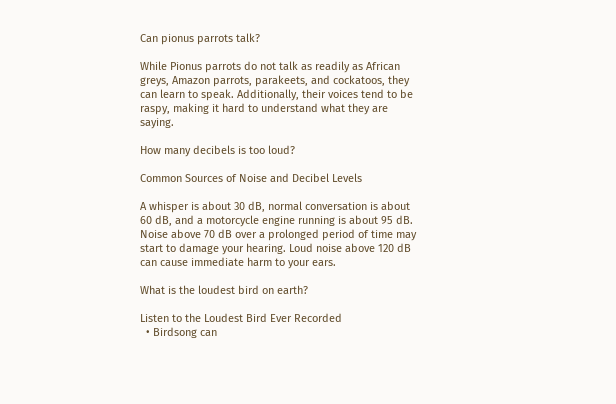Can pionus parrots talk?

While Pionus parrots do not talk as readily as African greys, Amazon parrots, parakeets, and cockatoos, they can learn to speak. Additionally, their voices tend to be raspy, making it hard to understand what they are saying.

How many decibels is too loud?

Common Sources of Noise and Decibel Levels

A whisper is about 30 dB, normal conversation is about 60 dB, and a motorcycle engine running is about 95 dB. Noise above 70 dB over a prolonged period of time may start to damage your hearing. Loud noise above 120 dB can cause immediate harm to your ears.

What is the loudest bird on earth?

Listen to the Loudest Bird Ever Recorded
  • Birdsong can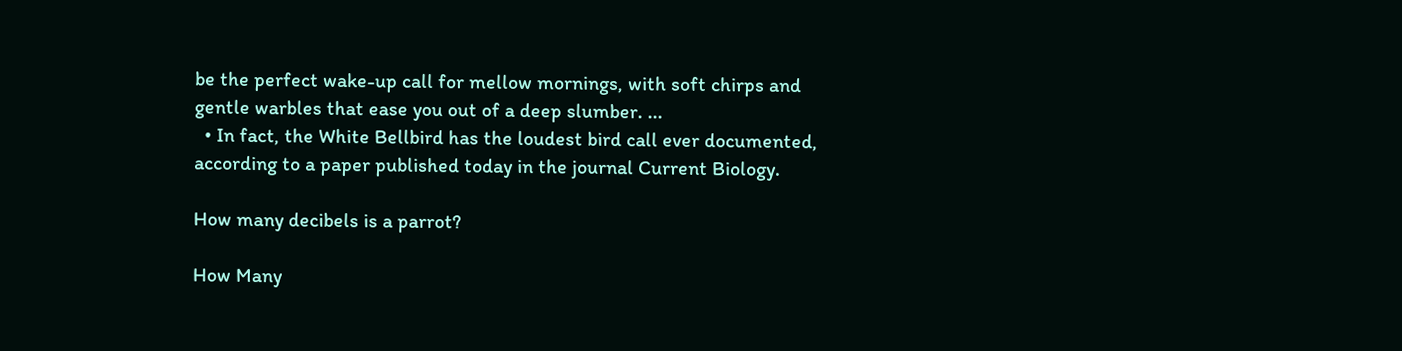be the perfect wake-up call for mellow mornings, with soft chirps and gentle warbles that ease you out of a deep slumber. ...
  • In fact, the White Bellbird has the loudest bird call ever documented, according to a paper published today in the journal Current Biology.

How many decibels is a parrot?

How Many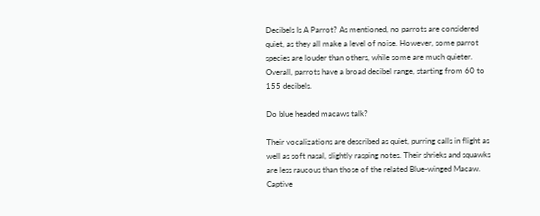Decibels Is A Parrot? As mentioned, no parrots are considered quiet, as they all make a level of noise. However, some parrot species are louder than others, while some are much quieter. Overall, parrots have a broad decibel range, starting from 60 to 155 decibels.

Do blue headed macaws talk?

Their vocalizations are described as quiet, purring calls in flight as well as soft nasal, slightly rasping notes. Their shrieks and squawks are less raucous than those of the related Blue-winged Macaw. Captive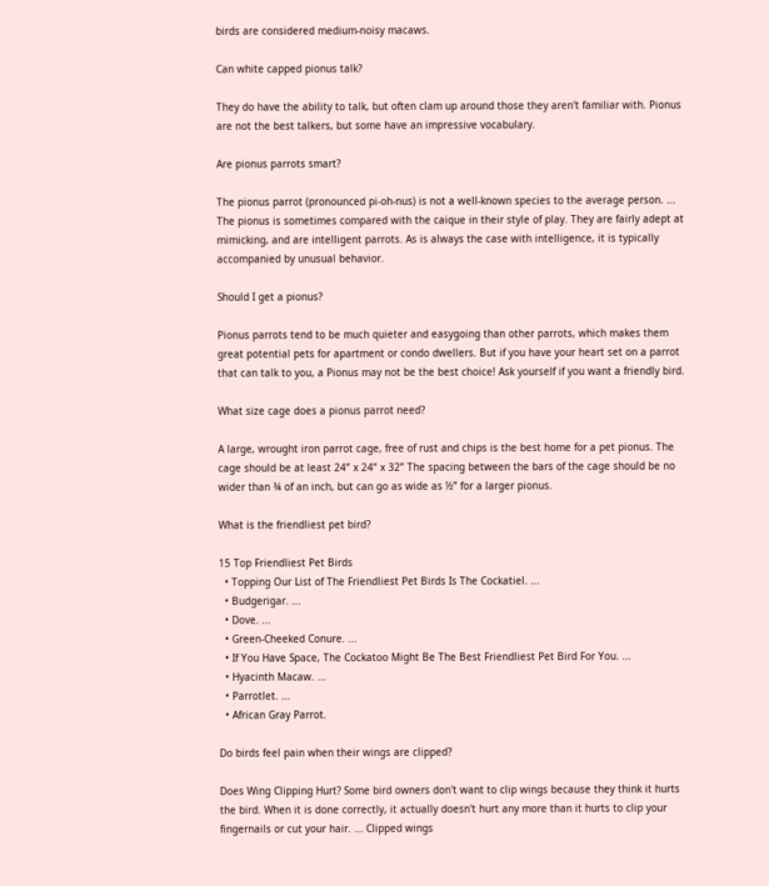birds are considered medium-noisy macaws.

Can white capped pionus talk?

They do have the ability to talk, but often clam up around those they aren't familiar with. Pionus are not the best talkers, but some have an impressive vocabulary.

Are pionus parrots smart?

The pionus parrot (pronounced pi-oh-nus) is not a well-known species to the average person. ... The pionus is sometimes compared with the caique in their style of play. They are fairly adept at mimicking, and are intelligent parrots. As is always the case with intelligence, it is typically accompanied by unusual behavior.

Should I get a pionus?

Pionus parrots tend to be much quieter and easygoing than other parrots, which makes them great potential pets for apartment or condo dwellers. But if you have your heart set on a parrot that can talk to you, a Pionus may not be the best choice! Ask yourself if you want a friendly bird.

What size cage does a pionus parrot need?

A large, wrought iron parrot cage, free of rust and chips is the best home for a pet pionus. The cage should be at least 24” x 24” x 32” The spacing between the bars of the cage should be no wider than ¾ of an inch, but can go as wide as ½” for a larger pionus.

What is the friendliest pet bird?

15 Top Friendliest Pet Birds
  • Topping Our List of The Friendliest Pet Birds Is The Cockatiel. ...
  • Budgerigar. ...
  • Dove. ...
  • Green-Cheeked Conure. ...
  • If You Have Space, The Cockatoo Might Be The Best Friendliest Pet Bird For You. ...
  • Hyacinth Macaw. ...
  • Parrotlet. ...
  • African Gray Parrot.

Do birds feel pain when their wings are clipped?

Does Wing Clipping Hurt? Some bird owners don't want to clip wings because they think it hurts the bird. When it is done correctly, it actually doesn't hurt any more than it hurts to clip your fingernails or cut your hair. ... Clipped wings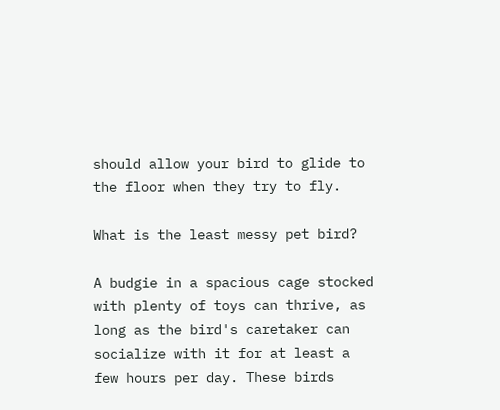should allow your bird to glide to the floor when they try to fly.

What is the least messy pet bird?

A budgie in a spacious cage stocked with plenty of toys can thrive, as long as the bird's caretaker can socialize with it for at least a few hours per day. These birds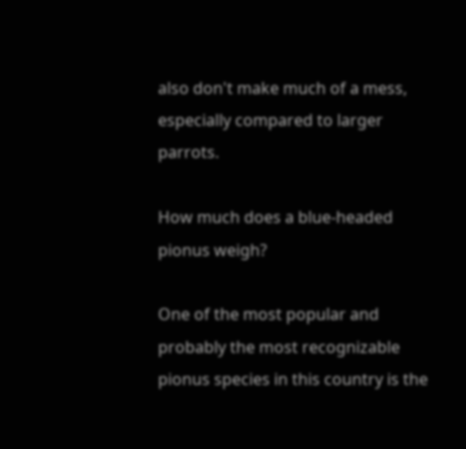also don't make much of a mess, especially compared to larger parrots.

How much does a blue-headed pionus weigh?

One of the most popular and probably the most recognizable pionus species in this country is the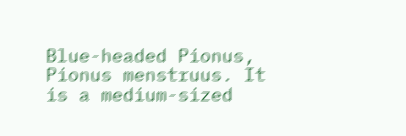Blue-headed Pionus, Pionus menstruus. It is a medium-sized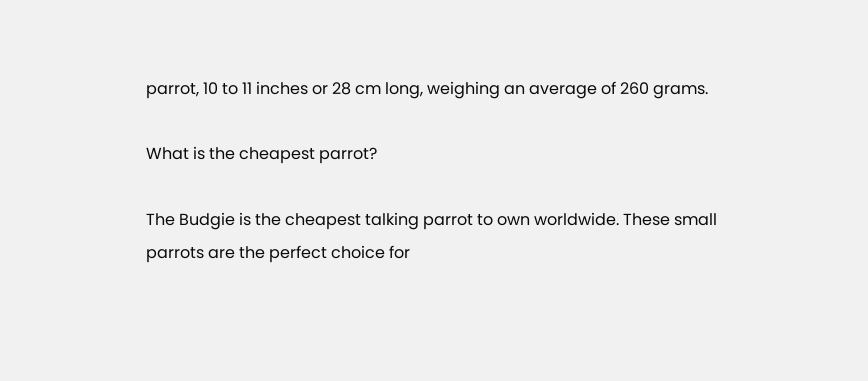parrot, 10 to 11 inches or 28 cm long, weighing an average of 260 grams.

What is the cheapest parrot?

The Budgie is the cheapest talking parrot to own worldwide. These small parrots are the perfect choice for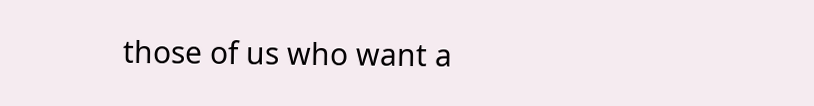those of us who want a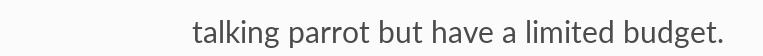talking parrot but have a limited budget.